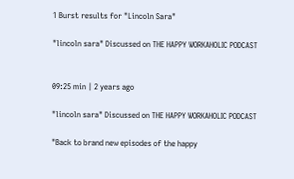1 Burst results for "Lincoln Sara"

"lincoln sara" Discussed on THE HAPPY WORKAHOLIC PODCAST


09:25 min | 2 years ago

"lincoln sara" Discussed on THE HAPPY WORKAHOLIC PODCAST

"Back to brand new episodes of the happy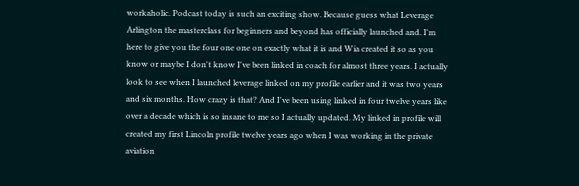workaholic. Podcast today is such an exciting show. Because guess what Leverage Arlington the masterclass for beginners and beyond has officially launched and. I'm here to give you the four one one on exactly what it is and Wia created it so as you know or maybe I don't know I've been linked in coach for almost three years. I actually look to see when I launched leverage linked on my profile earlier and it was two years and six months. How crazy is that? And I've been using linked in four twelve years like over a decade which is so insane to me so I actually updated. My linked in profile will created my first Lincoln profile twelve years ago when I was working in the private aviation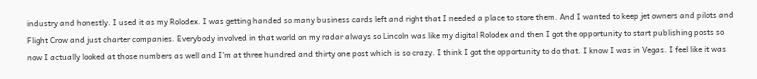industry and honestly. I used it as my Rolodex. I was getting handed so many business cards left and right that I needed a place to store them. And I wanted to keep jet owners and pilots and Flight Crow and just charter companies. Everybody involved in that world on my radar always so Lincoln was like my digital Rolodex and then I got the opportunity to start publishing posts so now I actually looked at those numbers as well and I'm at three hundred and thirty one post which is so crazy. I think I got the opportunity to do that. I know I was in Vegas. I feel like it was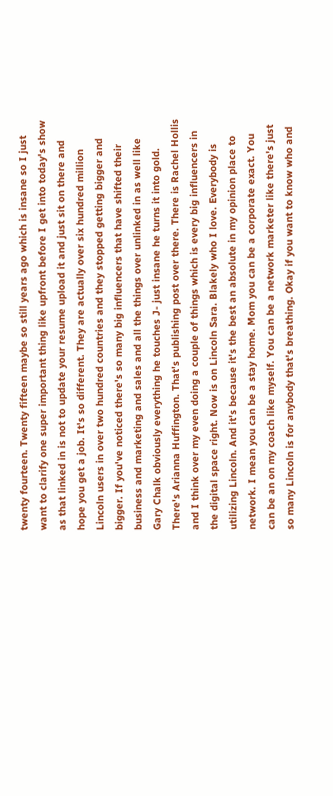twenty fourteen. Twenty fifteen maybe so still years ago which is insane so I just want to clarify one super important thing like upfront before I get into today's show as that linked in is not to update your resume upload it and just sit on there and hope you get a job. It's so different. They are actually over six hundred million Lincoln users in over two hundred countries and they stopped getting bigger and bigger. If you've noticed there's so many big influencers that have shifted their business and marketing and sales and all the things over unlinked in as well like Gary Chalk obviously everything he touches J- just insane he turns it into gold. There's Arianna Huffington. That's publishing post over there. There is Rachel Hollis and I think over my even doing a couple of things which is every big influencers in the digital space right. Now is on Lincoln Sara. Blakely who I love. Everybody is utilizing Lincoln. And it's because it's the best an absolute in my opinion place to network. I mean you can be a stay home. Mom you can be a corporate exact. You can be an on my coach like myself. You can be a network marketer like there's just so many Lincoln is for anybody that's breathing. Okay if you want to know who and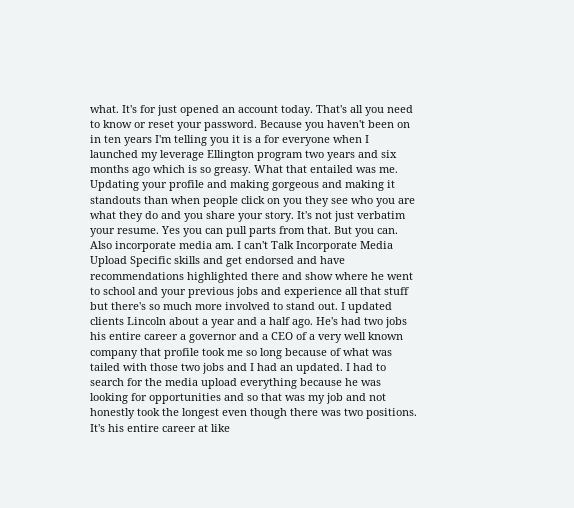what. It's for just opened an account today. That's all you need to know or reset your password. Because you haven't been on in ten years I'm telling you it is a for everyone when I launched my leverage Ellington program two years and six months ago which is so greasy. What that entailed was me. Updating your profile and making gorgeous and making it standouts than when people click on you they see who you are what they do and you share your story. It's not just verbatim your resume. Yes you can pull parts from that. But you can. Also incorporate media am. I can't Talk Incorporate Media Upload Specific skills and get endorsed and have recommendations highlighted there and show where he went to school and your previous jobs and experience all that stuff but there's so much more involved to stand out. I updated clients Lincoln about a year and a half ago. He's had two jobs his entire career a governor and a CEO of a very well known company that profile took me so long because of what was tailed with those two jobs and I had an updated. I had to search for the media upload everything because he was looking for opportunities and so that was my job and not honestly took the longest even though there was two positions. It's his entire career at like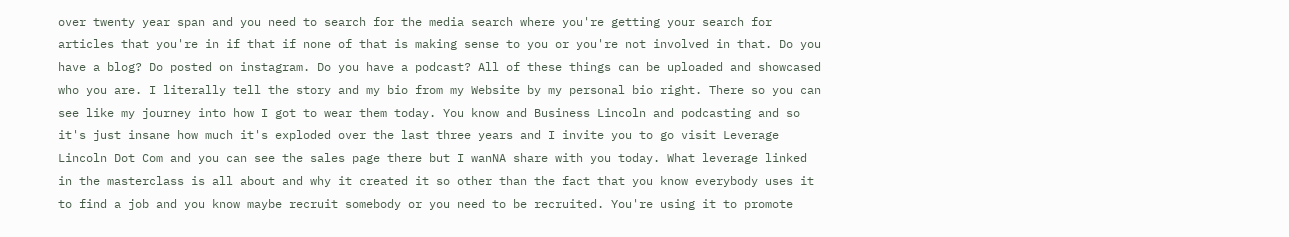over twenty year span and you need to search for the media search where you're getting your search for articles that you're in if that if none of that is making sense to you or you're not involved in that. Do you have a blog? Do posted on instagram. Do you have a podcast? All of these things can be uploaded and showcased who you are. I literally tell the story and my bio from my Website by my personal bio right. There so you can see like my journey into how I got to wear them today. You know and Business Lincoln and podcasting and so it's just insane how much it's exploded over the last three years and I invite you to go visit Leverage Lincoln Dot Com and you can see the sales page there but I wanNA share with you today. What leverage linked in the masterclass is all about and why it created it so other than the fact that you know everybody uses it to find a job and you know maybe recruit somebody or you need to be recruited. You're using it to promote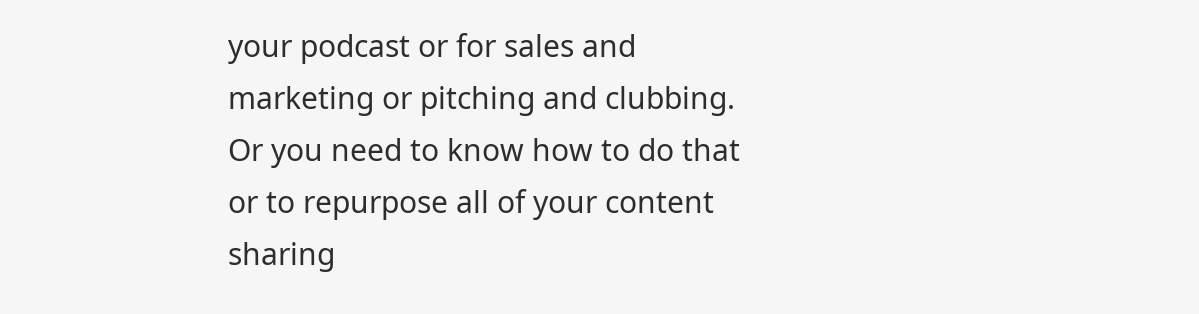your podcast or for sales and marketing or pitching and clubbing. Or you need to know how to do that or to repurpose all of your content sharing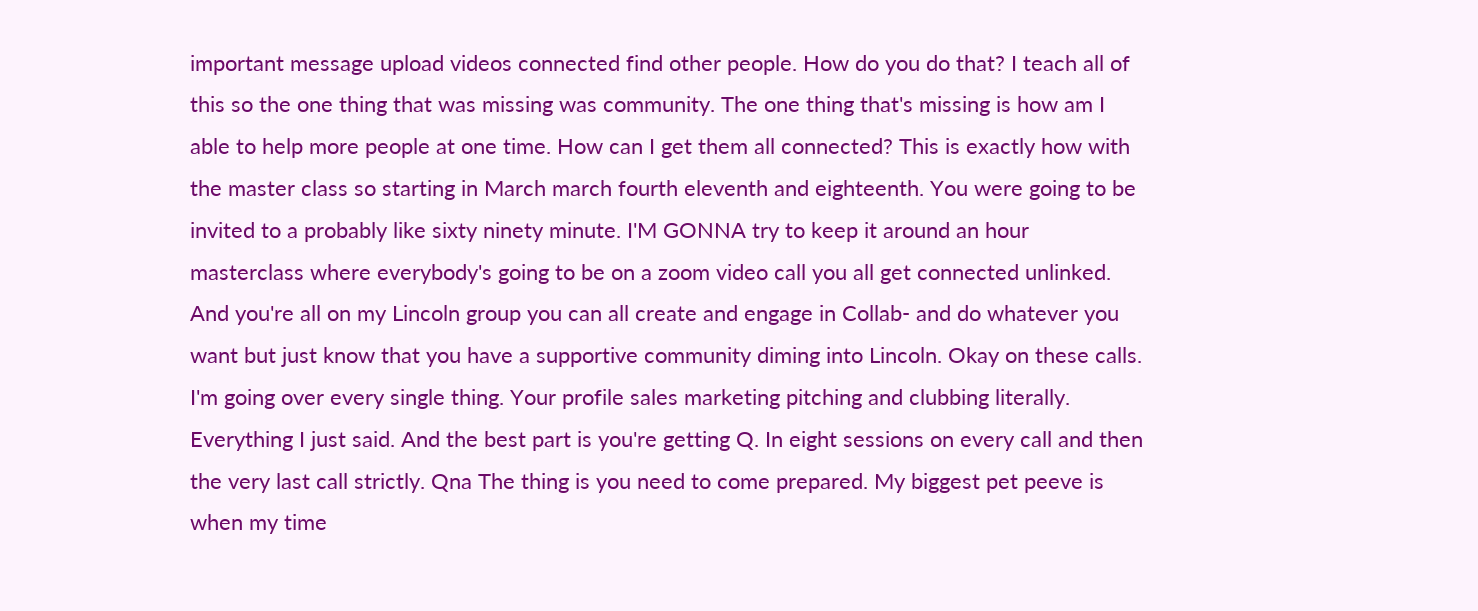important message upload videos connected find other people. How do you do that? I teach all of this so the one thing that was missing was community. The one thing that's missing is how am I able to help more people at one time. How can I get them all connected? This is exactly how with the master class so starting in March march fourth eleventh and eighteenth. You were going to be invited to a probably like sixty ninety minute. I'M GONNA try to keep it around an hour masterclass where everybody's going to be on a zoom video call you all get connected unlinked. And you're all on my Lincoln group you can all create and engage in Collab- and do whatever you want but just know that you have a supportive community diming into Lincoln. Okay on these calls. I'm going over every single thing. Your profile sales marketing pitching and clubbing literally. Everything I just said. And the best part is you're getting Q. In eight sessions on every call and then the very last call strictly. Qna The thing is you need to come prepared. My biggest pet peeve is when my time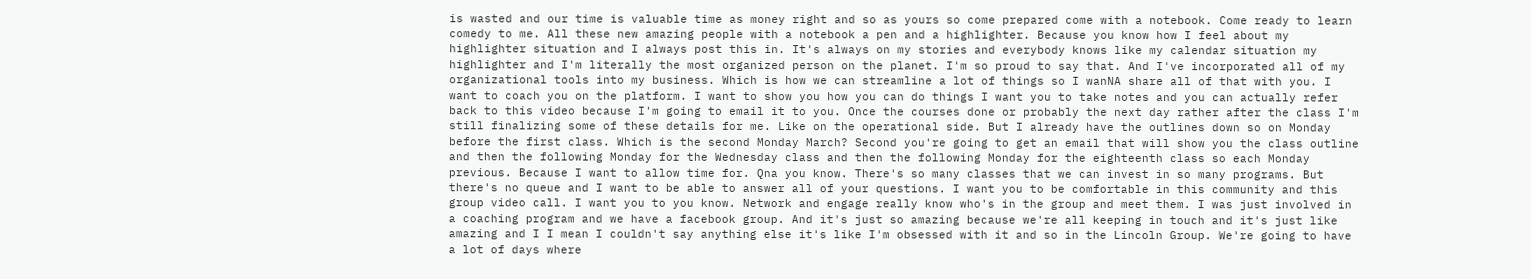is wasted and our time is valuable time as money right and so as yours so come prepared come with a notebook. Come ready to learn comedy to me. All these new amazing people with a notebook a pen and a highlighter. Because you know how I feel about my highlighter situation and I always post this in. It's always on my stories and everybody knows like my calendar situation my highlighter and I'm literally the most organized person on the planet. I'm so proud to say that. And I've incorporated all of my organizational tools into my business. Which is how we can streamline a lot of things so I wanNA share all of that with you. I want to coach you on the platform. I want to show you how you can do things I want you to take notes and you can actually refer back to this video because I'm going to email it to you. Once the courses done or probably the next day rather after the class I'm still finalizing some of these details for me. Like on the operational side. But I already have the outlines down so on Monday before the first class. Which is the second Monday March? Second you're going to get an email that will show you the class outline and then the following Monday for the Wednesday class and then the following Monday for the eighteenth class so each Monday previous. Because I want to allow time for. Qna you know. There's so many classes that we can invest in so many programs. But there's no queue and I want to be able to answer all of your questions. I want you to be comfortable in this community and this group video call. I want you to you know. Network and engage really know who's in the group and meet them. I was just involved in a coaching program and we have a facebook group. And it's just so amazing because we're all keeping in touch and it's just like amazing and I I mean I couldn't say anything else it's like I'm obsessed with it and so in the Lincoln Group. We're going to have a lot of days where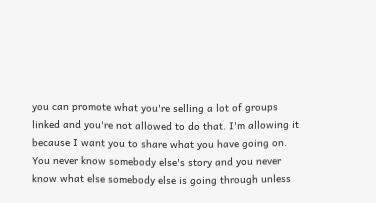you can promote what you're selling a lot of groups linked and you're not allowed to do that. I'm allowing it because I want you to share what you have going on. You never know somebody else's story and you never know what else somebody else is going through unless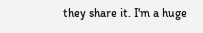they share it. I'm a huge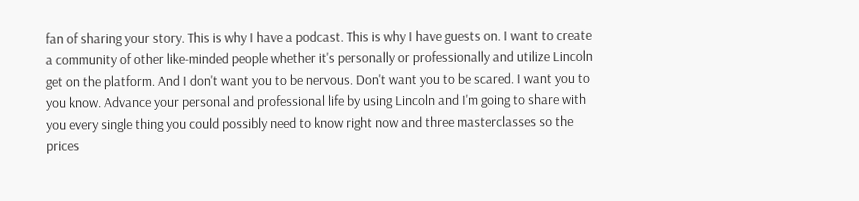fan of sharing your story. This is why I have a podcast. This is why I have guests on. I want to create a community of other like-minded people whether it's personally or professionally and utilize Lincoln get on the platform. And I don't want you to be nervous. Don't want you to be scared. I want you to you know. Advance your personal and professional life by using Lincoln and I'm going to share with you every single thing you could possibly need to know right now and three masterclasses so the prices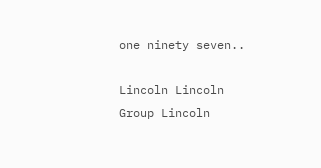one ninety seven..

Lincoln Lincoln Group Lincoln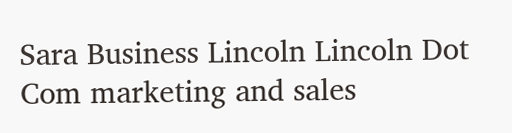Sara Business Lincoln Lincoln Dot Com marketing and sales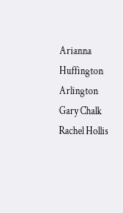Arianna Huffington Arlington Gary Chalk Rachel Hollis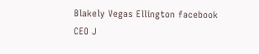Blakely Vegas Ellington facebook CEO J